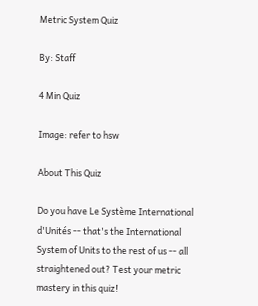Metric System Quiz

By: Staff

4 Min Quiz

Image: refer to hsw

About This Quiz

Do you have Le Système International d'Unités -- that's the International System of Units to the rest of us -- all straightened out? Test your metric mastery in this quiz!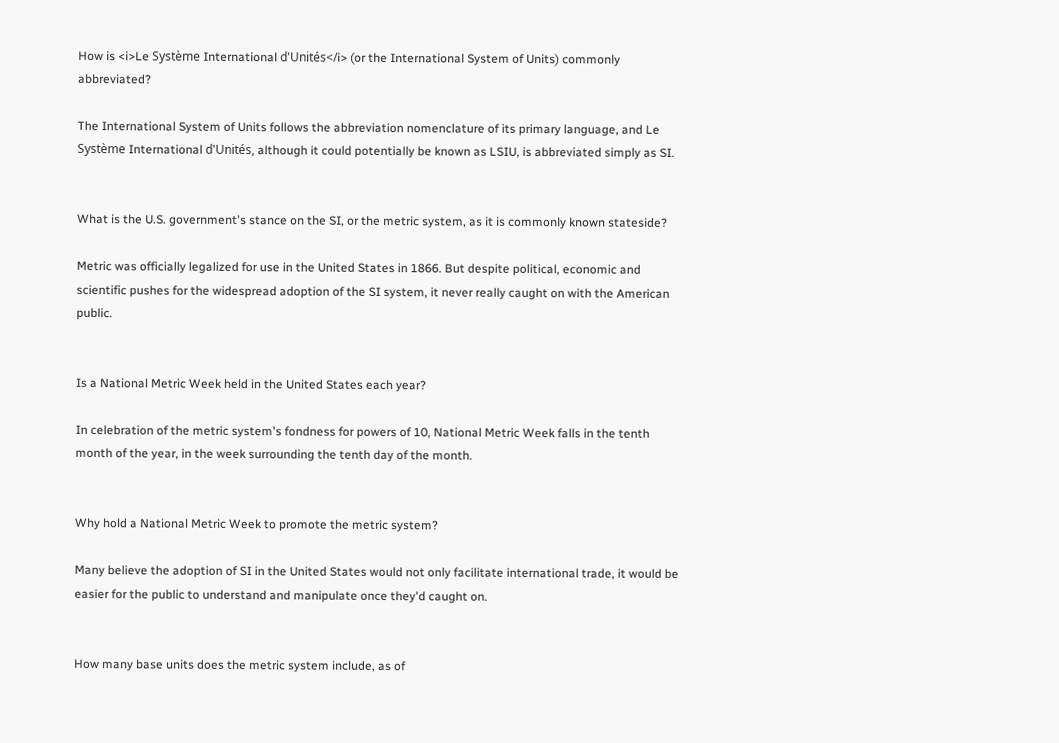How is <i>Le Système International d'Unités</i> (or the International System of Units) commonly abbreviated?

The International System of Units follows the abbreviation nomenclature of its primary language, and Le Système International d'Unités, although it could potentially be known as LSIU, is abbreviated simply as SI.


What is the U.S. government's stance on the SI, or the metric system, as it is commonly known stateside?

Metric was officially legalized for use in the United States in 1866. But despite political, economic and scientific pushes for the widespread adoption of the SI system, it never really caught on with the American public.


Is a National Metric Week held in the United States each year?

In celebration of the metric system's fondness for powers of 10, National Metric Week falls in the tenth month of the year, in the week surrounding the tenth day of the month.


Why hold a National Metric Week to promote the metric system?

Many believe the adoption of SI in the United States would not only facilitate international trade, it would be easier for the public to understand and manipulate once they'd caught on.


How many base units does the metric system include, as of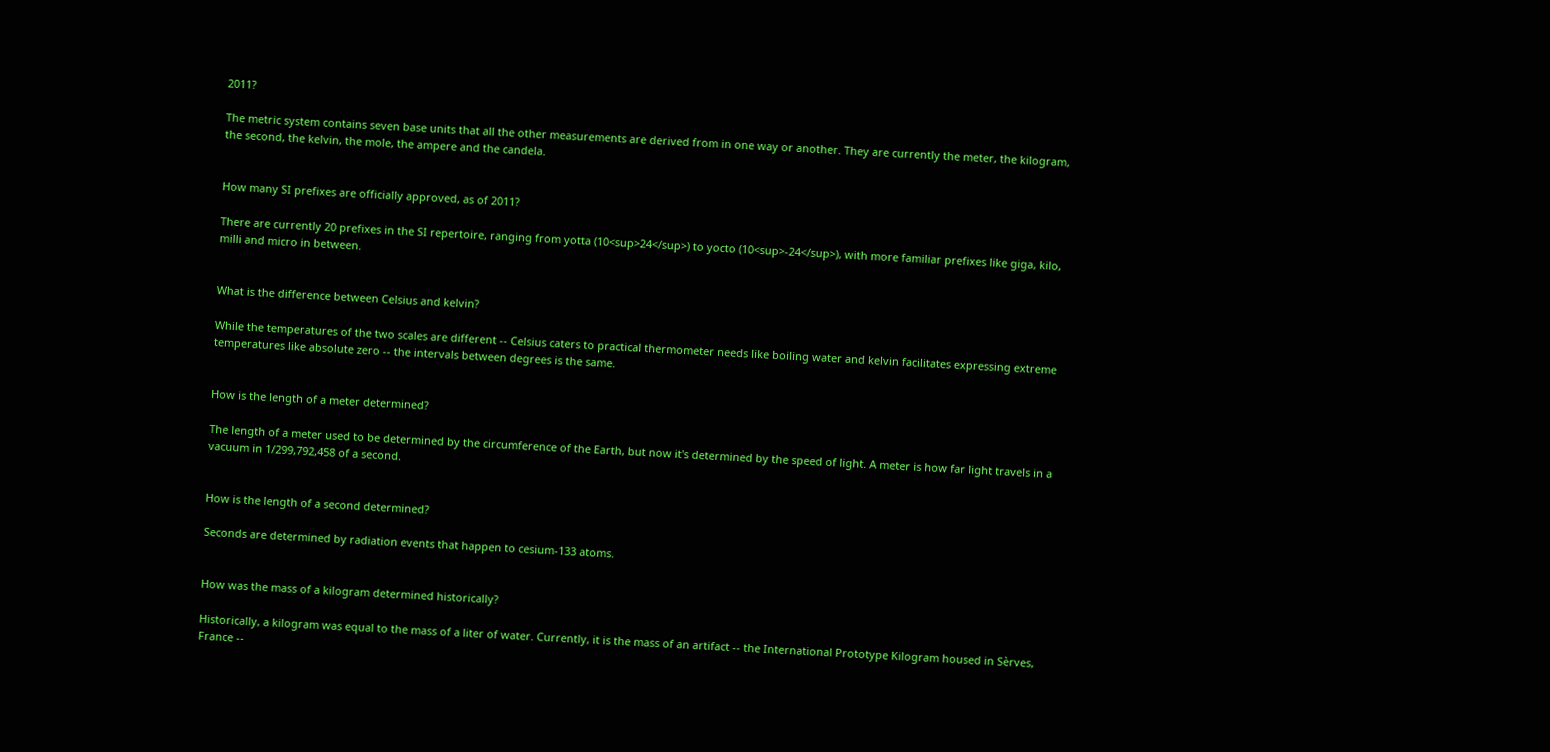2011?

The metric system contains seven base units that all the other measurements are derived from in one way or another. They are currently the meter, the kilogram, the second, the kelvin, the mole, the ampere and the candela.


How many SI prefixes are officially approved, as of 2011?

There are currently 20 prefixes in the SI repertoire, ranging from yotta (10<sup>24</sup>) to yocto (10<sup>-24</sup>), with more familiar prefixes like giga, kilo, milli and micro in between.


What is the difference between Celsius and kelvin?

While the temperatures of the two scales are different -- Celsius caters to practical thermometer needs like boiling water and kelvin facilitates expressing extreme temperatures like absolute zero -- the intervals between degrees is the same.


How is the length of a meter determined?

The length of a meter used to be determined by the circumference of the Earth, but now it's determined by the speed of light. A meter is how far light travels in a vacuum in 1/299,792,458 of a second.


How is the length of a second determined?

Seconds are determined by radiation events that happen to cesium-133 atoms.


How was the mass of a kilogram determined historically?

Historically, a kilogram was equal to the mass of a liter of water. Currently, it is the mass of an artifact -- the International Prototype Kilogram housed in Sèrves, France --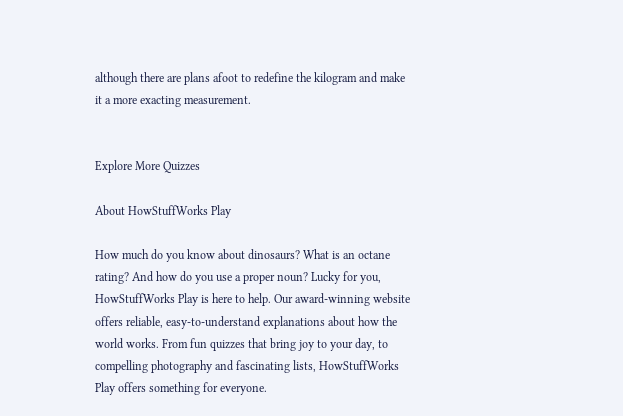although there are plans afoot to redefine the kilogram and make it a more exacting measurement.


Explore More Quizzes

About HowStuffWorks Play

How much do you know about dinosaurs? What is an octane rating? And how do you use a proper noun? Lucky for you, HowStuffWorks Play is here to help. Our award-winning website offers reliable, easy-to-understand explanations about how the world works. From fun quizzes that bring joy to your day, to compelling photography and fascinating lists, HowStuffWorks Play offers something for everyone.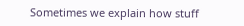Sometimes we explain how stuff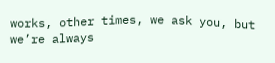works, other times, we ask you, but we’re always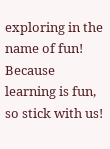exploring in the name of fun! Because learning is fun, so stick with us!